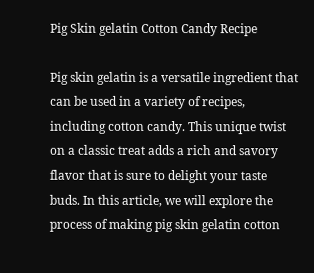Pig Skin gelatin Cotton Candy Recipe

Pig skin gelatin is a versatile ingredient that can be used in a variety of recipes, including cotton candy. This unique twist on a classic treat adds a rich and savory flavor that is sure to delight your taste buds. In this article, we will explore the process of making pig skin gelatin cotton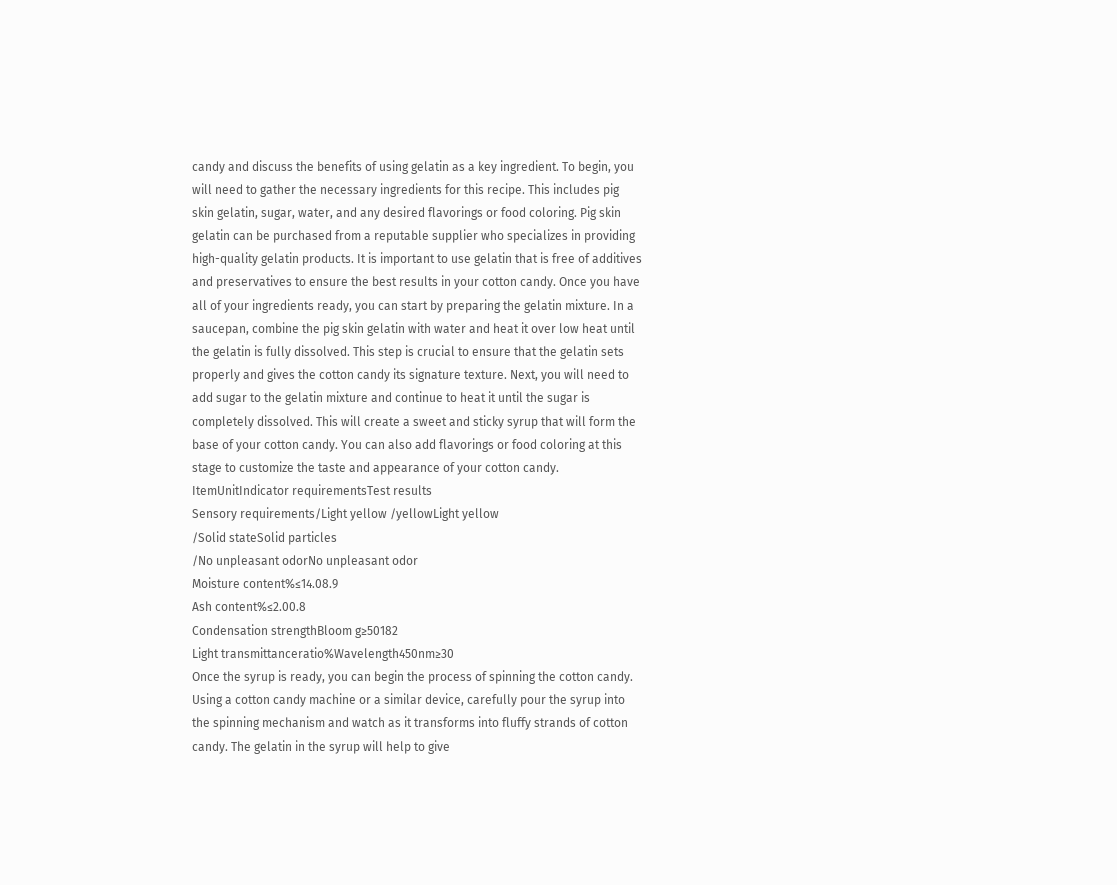candy and discuss the benefits of using gelatin as a key ingredient. To begin, you will need to gather the necessary ingredients for this recipe. This includes pig skin gelatin, sugar, water, and any desired flavorings or food coloring. Pig skin gelatin can be purchased from a reputable supplier who specializes in providing high-quality gelatin products. It is important to use gelatin that is free of additives and preservatives to ensure the best results in your cotton candy. Once you have all of your ingredients ready, you can start by preparing the gelatin mixture. In a saucepan, combine the pig skin gelatin with water and heat it over low heat until the gelatin is fully dissolved. This step is crucial to ensure that the gelatin sets properly and gives the cotton candy its signature texture. Next, you will need to add sugar to the gelatin mixture and continue to heat it until the sugar is completely dissolved. This will create a sweet and sticky syrup that will form the base of your cotton candy. You can also add flavorings or food coloring at this stage to customize the taste and appearance of your cotton candy.
ItemUnitIndicator requirementsTest results
Sensory requirements/Light yellow /yellowLight yellow
/Solid stateSolid particles
/No unpleasant odorNo unpleasant odor
Moisture content%≤14.08.9
Ash content%≤2.00.8
Condensation strengthBloom g≥50182
Light transmittanceratio%Wavelength450nm≥30
Once the syrup is ready, you can begin the process of spinning the cotton candy. Using a cotton candy machine or a similar device, carefully pour the syrup into the spinning mechanism and watch as it transforms into fluffy strands of cotton candy. The gelatin in the syrup will help to give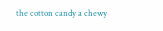the cotton candy a chewy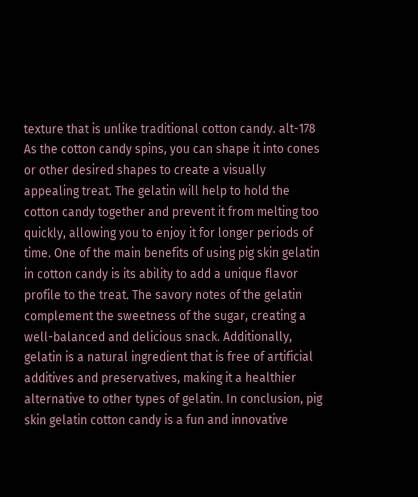texture that is unlike traditional cotton candy. alt-178
As the cotton candy spins, you can shape it into cones or other desired shapes to create a visually appealing treat. The gelatin will help to hold the cotton candy together and prevent it from melting too quickly, allowing you to enjoy it for longer periods of time. One of the main benefits of using pig skin gelatin in cotton candy is its ability to add a unique flavor profile to the treat. The savory notes of the gelatin complement the sweetness of the sugar, creating a well-balanced and delicious snack. Additionally, gelatin is a natural ingredient that is free of artificial additives and preservatives, making it a healthier alternative to other types of gelatin. In conclusion, pig skin gelatin cotton candy is a fun and innovative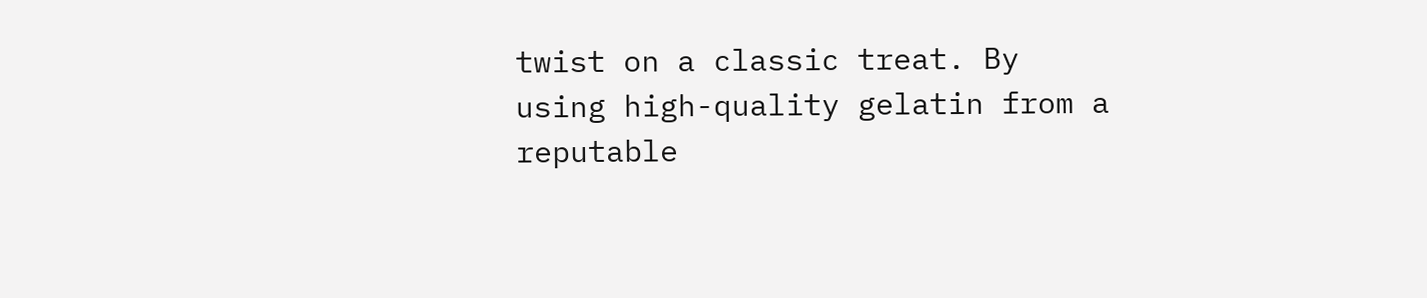twist on a classic treat. By using high-quality gelatin from a reputable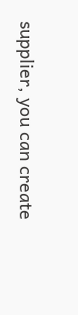supplier, you can create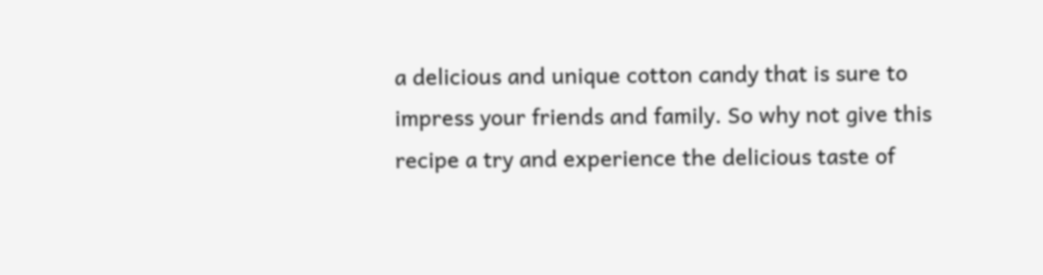a delicious and unique cotton candy that is sure to impress your friends and family. So why not give this recipe a try and experience the delicious taste of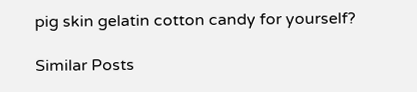pig skin gelatin cotton candy for yourself?

Similar Posts